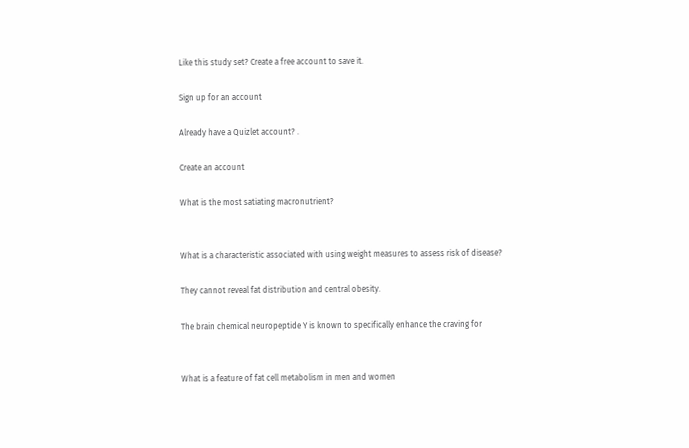Like this study set? Create a free account to save it.

Sign up for an account

Already have a Quizlet account? .

Create an account

What is the most satiating macronutrient?


What is a characteristic associated with using weight measures to assess risk of disease?

They cannot reveal fat distribution and central obesity.

The brain chemical neuropeptide Y is known to specifically enhance the craving for


What is a feature of fat cell metabolism in men and women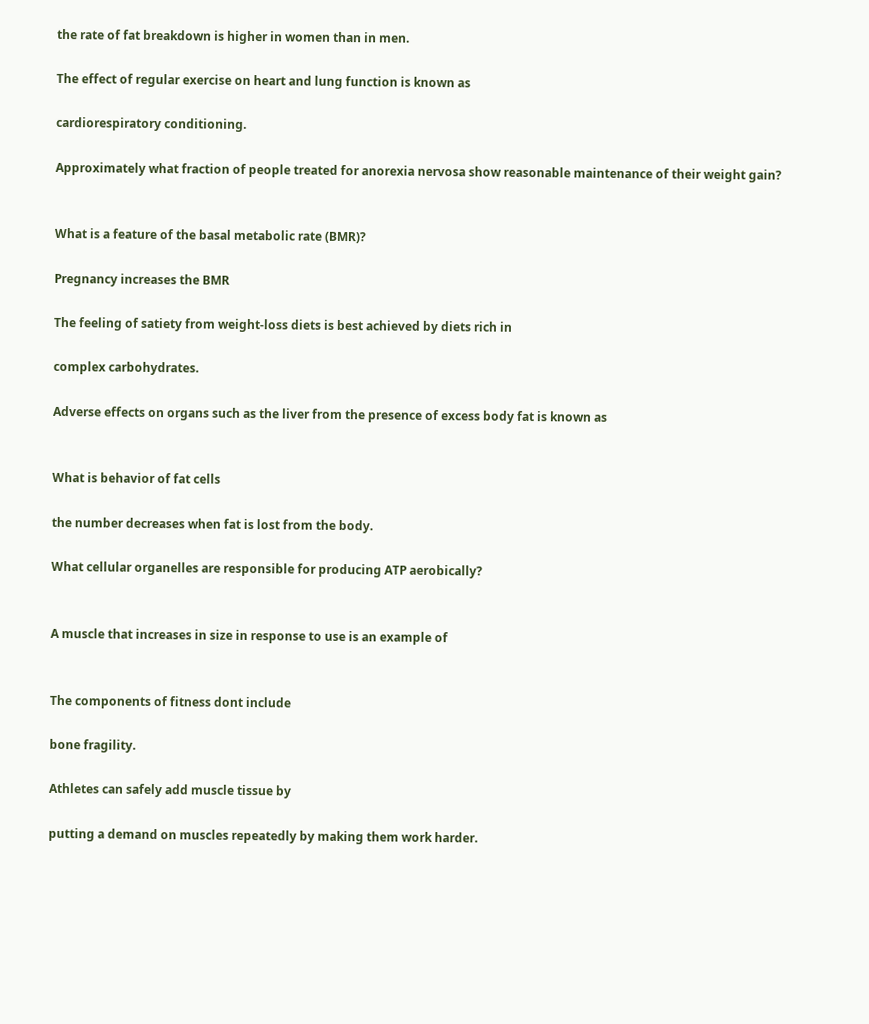the rate of fat breakdown is higher in women than in men.

The effect of regular exercise on heart and lung function is known as

cardiorespiratory conditioning.

Approximately what fraction of people treated for anorexia nervosa show reasonable maintenance of their weight gain?


What is a feature of the basal metabolic rate (BMR)?

Pregnancy increases the BMR

The feeling of satiety from weight-loss diets is best achieved by diets rich in

complex carbohydrates.

Adverse effects on organs such as the liver from the presence of excess body fat is known as


What is behavior of fat cells

the number decreases when fat is lost from the body.

What cellular organelles are responsible for producing ATP aerobically?


A muscle that increases in size in response to use is an example of


The components of fitness dont include

bone fragility.

Athletes can safely add muscle tissue by

putting a demand on muscles repeatedly by making them work harder.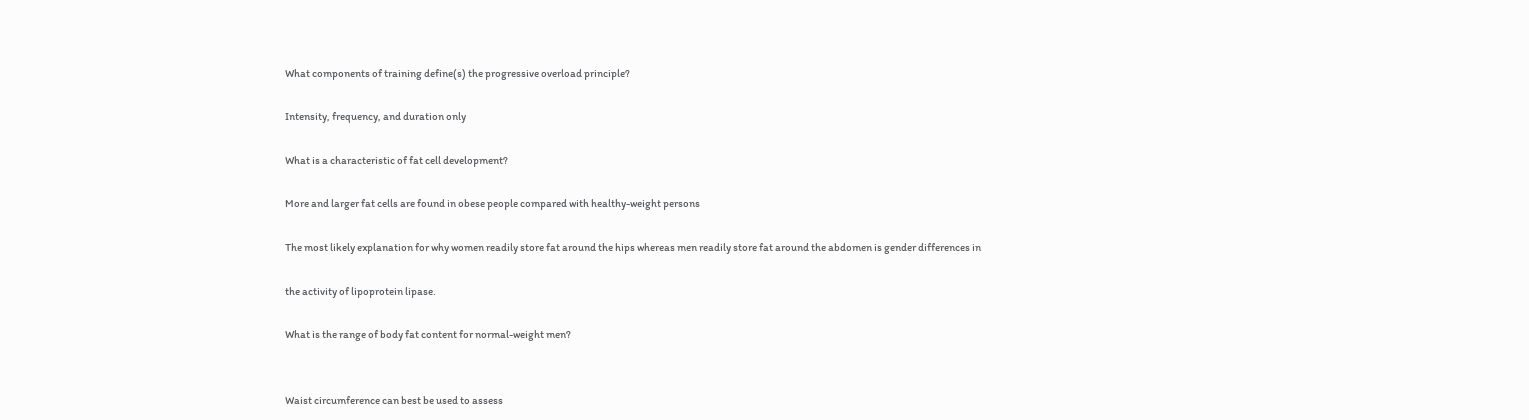What components of training define(s) the progressive overload principle?

Intensity, frequency, and duration only

What is a characteristic of fat cell development?

More and larger fat cells are found in obese people compared with healthy-weight persons

The most likely explanation for why women readily store fat around the hips whereas men readily store fat around the abdomen is gender differences in

the activity of lipoprotein lipase.

What is the range of body fat content for normal-weight men?


Waist circumference can best be used to assess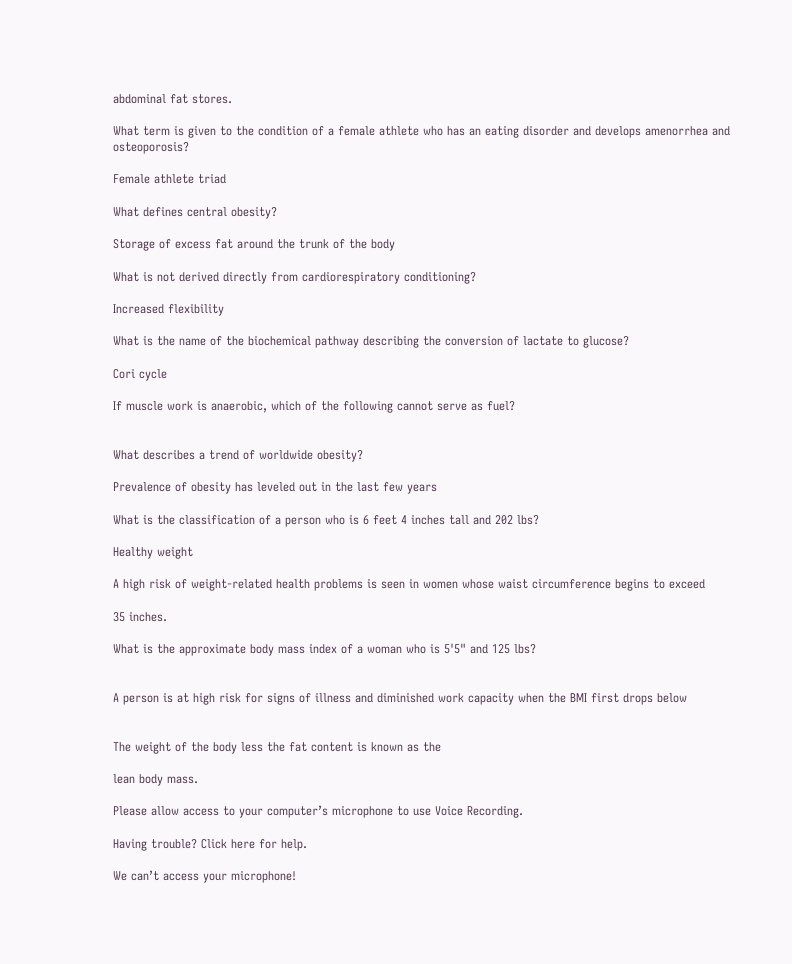abdominal fat stores.

What term is given to the condition of a female athlete who has an eating disorder and develops amenorrhea and osteoporosis?

Female athlete triad

What defines central obesity?

Storage of excess fat around the trunk of the body

What is not derived directly from cardiorespiratory conditioning?

Increased flexibility

What is the name of the biochemical pathway describing the conversion of lactate to glucose?

Cori cycle

If muscle work is anaerobic, which of the following cannot serve as fuel?


What describes a trend of worldwide obesity?

Prevalence of obesity has leveled out in the last few years

What is the classification of a person who is 6 feet 4 inches tall and 202 lbs?

Healthy weight

A high risk of weight-related health problems is seen in women whose waist circumference begins to exceed

35 inches.

What is the approximate body mass index of a woman who is 5'5" and 125 lbs?


A person is at high risk for signs of illness and diminished work capacity when the BMI first drops below


The weight of the body less the fat content is known as the

lean body mass.

Please allow access to your computer’s microphone to use Voice Recording.

Having trouble? Click here for help.

We can’t access your microphone!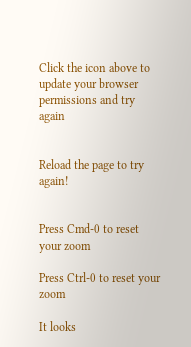Click the icon above to update your browser permissions and try again


Reload the page to try again!


Press Cmd-0 to reset your zoom

Press Ctrl-0 to reset your zoom

It looks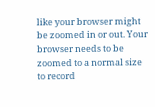like your browser might be zoomed in or out. Your browser needs to be zoomed to a normal size to record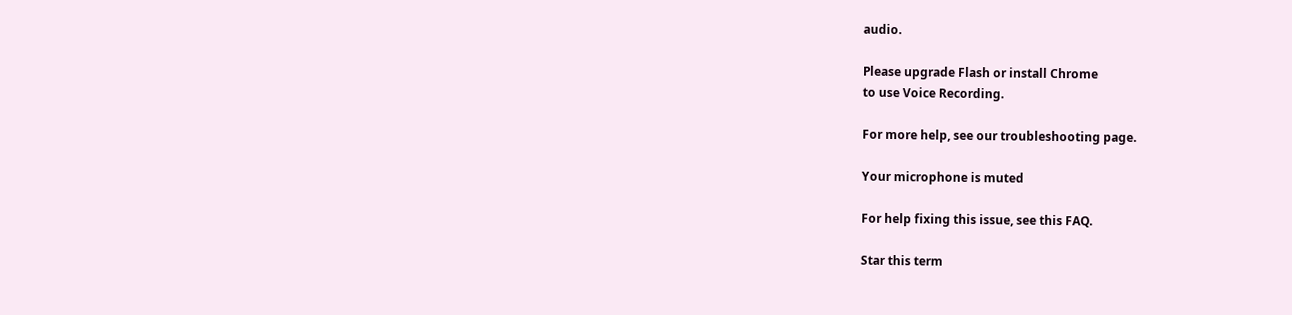audio.

Please upgrade Flash or install Chrome
to use Voice Recording.

For more help, see our troubleshooting page.

Your microphone is muted

For help fixing this issue, see this FAQ.

Star this term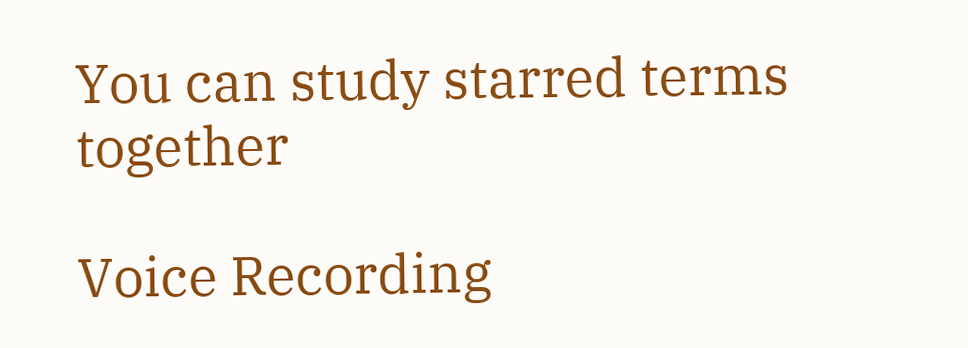You can study starred terms together

Voice Recording